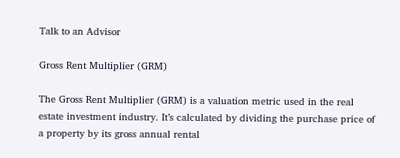Talk to an Advisor

Gross Rent Multiplier (GRM)

The Gross Rent Multiplier (GRM) is a valuation metric used in the real estate investment industry. It’s calculated by dividing the purchase price of a property by its gross annual rental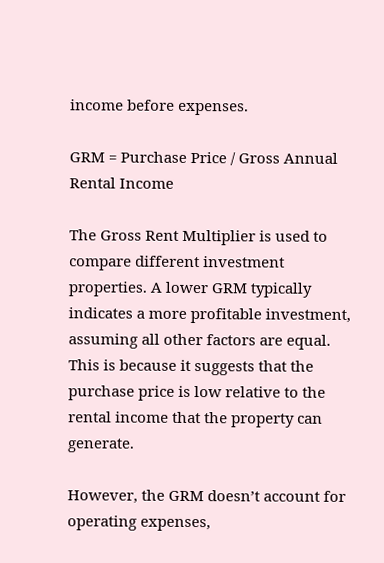income before expenses.

GRM = Purchase Price / Gross Annual Rental Income

The Gross Rent Multiplier is used to compare different investment properties. A lower GRM typically indicates a more profitable investment, assuming all other factors are equal. This is because it suggests that the purchase price is low relative to the rental income that the property can generate.

However, the GRM doesn’t account for operating expenses,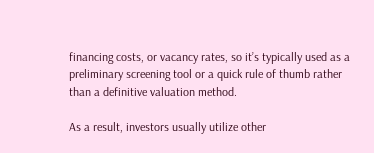financing costs, or vacancy rates, so it’s typically used as a preliminary screening tool or a quick rule of thumb rather than a definitive valuation method.

As a result, investors usually utilize other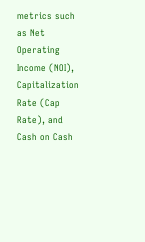metrics such as Net Operating Income (NOI), Capitalization Rate (Cap Rate), and Cash on Cash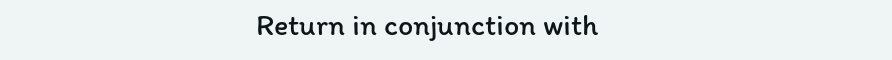Return in conjunction with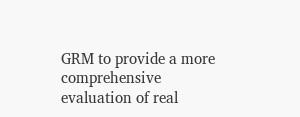GRM to provide a more comprehensive evaluation of real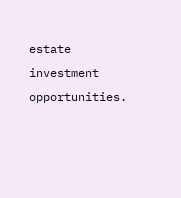estate investment opportunities.